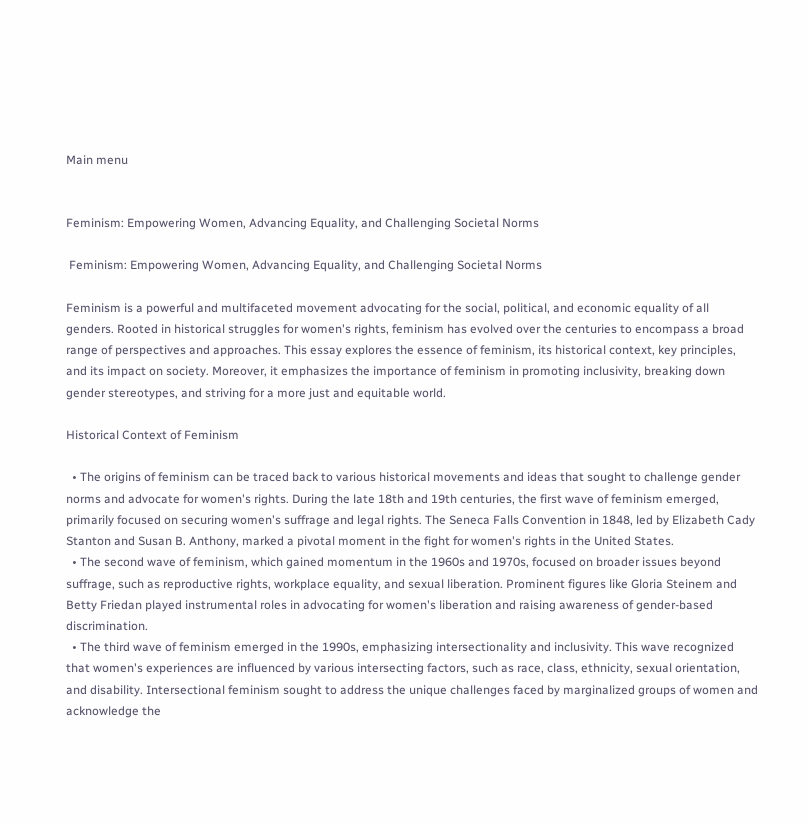Main menu


Feminism: Empowering Women, Advancing Equality, and Challenging Societal Norms

 Feminism: Empowering Women, Advancing Equality, and Challenging Societal Norms

Feminism is a powerful and multifaceted movement advocating for the social, political, and economic equality of all genders. Rooted in historical struggles for women's rights, feminism has evolved over the centuries to encompass a broad range of perspectives and approaches. This essay explores the essence of feminism, its historical context, key principles, and its impact on society. Moreover, it emphasizes the importance of feminism in promoting inclusivity, breaking down gender stereotypes, and striving for a more just and equitable world.

Historical Context of Feminism

  • The origins of feminism can be traced back to various historical movements and ideas that sought to challenge gender norms and advocate for women's rights. During the late 18th and 19th centuries, the first wave of feminism emerged, primarily focused on securing women's suffrage and legal rights. The Seneca Falls Convention in 1848, led by Elizabeth Cady Stanton and Susan B. Anthony, marked a pivotal moment in the fight for women's rights in the United States.
  • The second wave of feminism, which gained momentum in the 1960s and 1970s, focused on broader issues beyond suffrage, such as reproductive rights, workplace equality, and sexual liberation. Prominent figures like Gloria Steinem and Betty Friedan played instrumental roles in advocating for women's liberation and raising awareness of gender-based discrimination.
  • The third wave of feminism emerged in the 1990s, emphasizing intersectionality and inclusivity. This wave recognized that women's experiences are influenced by various intersecting factors, such as race, class, ethnicity, sexual orientation, and disability. Intersectional feminism sought to address the unique challenges faced by marginalized groups of women and acknowledge the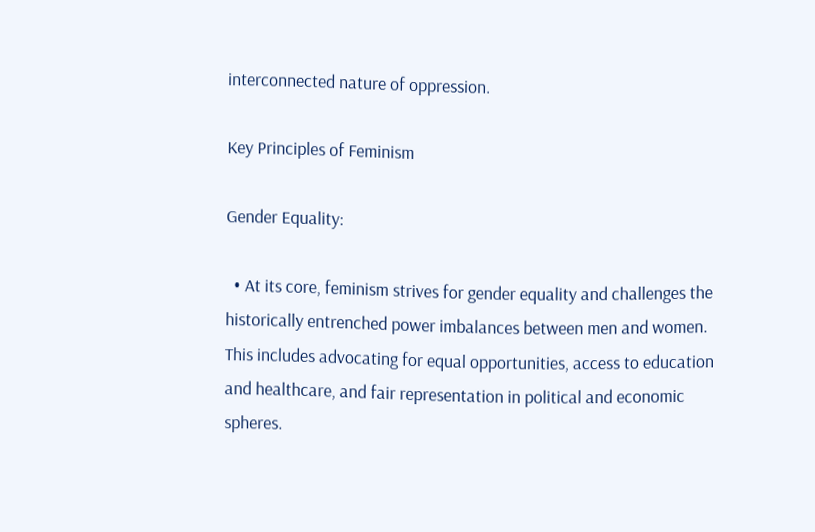interconnected nature of oppression.

Key Principles of Feminism

Gender Equality:

  • At its core, feminism strives for gender equality and challenges the historically entrenched power imbalances between men and women. This includes advocating for equal opportunities, access to education and healthcare, and fair representation in political and economic spheres.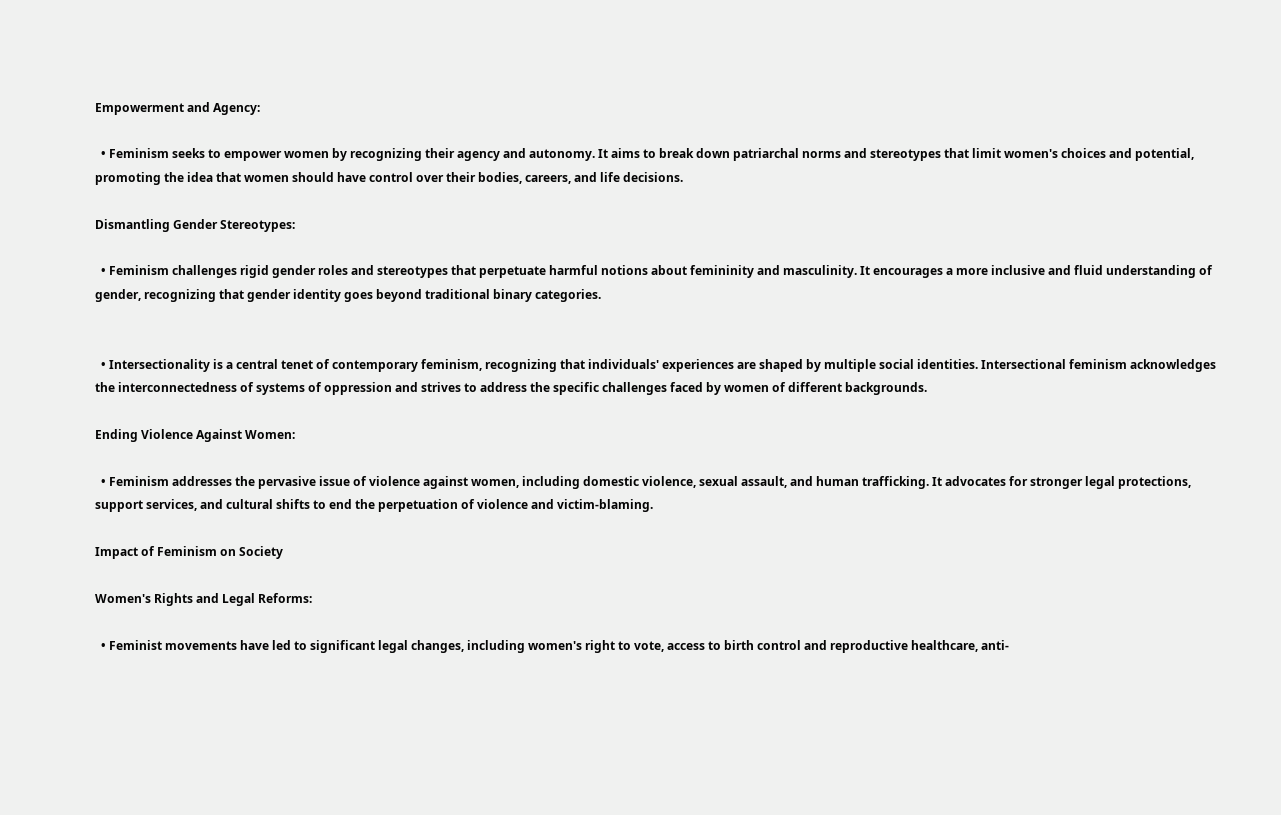Empowerment and Agency:

  • Feminism seeks to empower women by recognizing their agency and autonomy. It aims to break down patriarchal norms and stereotypes that limit women's choices and potential, promoting the idea that women should have control over their bodies, careers, and life decisions.

Dismantling Gender Stereotypes:

  • Feminism challenges rigid gender roles and stereotypes that perpetuate harmful notions about femininity and masculinity. It encourages a more inclusive and fluid understanding of gender, recognizing that gender identity goes beyond traditional binary categories.


  • Intersectionality is a central tenet of contemporary feminism, recognizing that individuals' experiences are shaped by multiple social identities. Intersectional feminism acknowledges the interconnectedness of systems of oppression and strives to address the specific challenges faced by women of different backgrounds.

Ending Violence Against Women:

  • Feminism addresses the pervasive issue of violence against women, including domestic violence, sexual assault, and human trafficking. It advocates for stronger legal protections, support services, and cultural shifts to end the perpetuation of violence and victim-blaming.

Impact of Feminism on Society

Women's Rights and Legal Reforms:

  • Feminist movements have led to significant legal changes, including women's right to vote, access to birth control and reproductive healthcare, anti-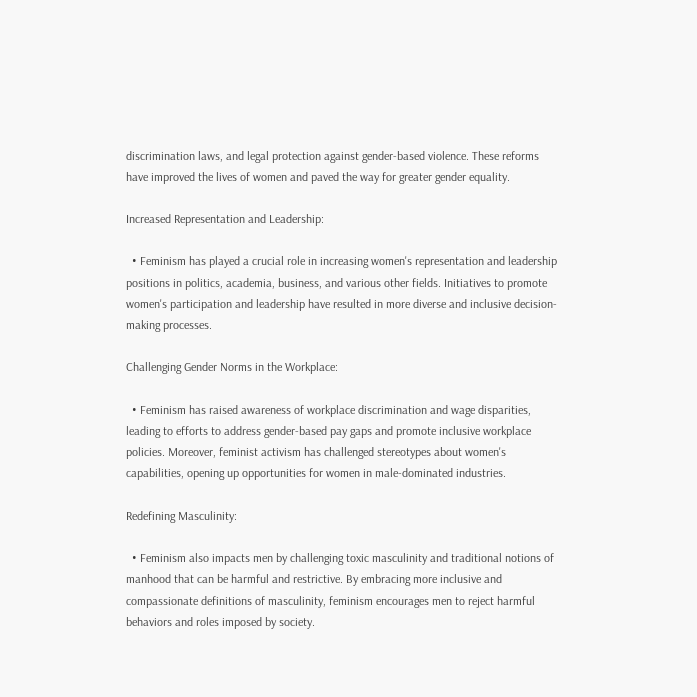discrimination laws, and legal protection against gender-based violence. These reforms have improved the lives of women and paved the way for greater gender equality.

Increased Representation and Leadership:

  • Feminism has played a crucial role in increasing women's representation and leadership positions in politics, academia, business, and various other fields. Initiatives to promote women's participation and leadership have resulted in more diverse and inclusive decision-making processes.

Challenging Gender Norms in the Workplace:

  • Feminism has raised awareness of workplace discrimination and wage disparities, leading to efforts to address gender-based pay gaps and promote inclusive workplace policies. Moreover, feminist activism has challenged stereotypes about women's capabilities, opening up opportunities for women in male-dominated industries.

Redefining Masculinity:

  • Feminism also impacts men by challenging toxic masculinity and traditional notions of manhood that can be harmful and restrictive. By embracing more inclusive and compassionate definitions of masculinity, feminism encourages men to reject harmful behaviors and roles imposed by society.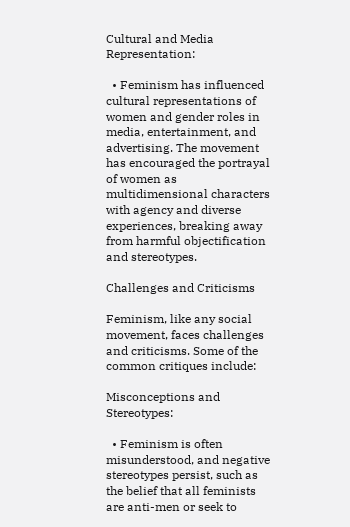Cultural and Media Representation:

  • Feminism has influenced cultural representations of women and gender roles in media, entertainment, and advertising. The movement has encouraged the portrayal of women as multidimensional characters with agency and diverse experiences, breaking away from harmful objectification and stereotypes.

Challenges and Criticisms

Feminism, like any social movement, faces challenges and criticisms. Some of the common critiques include:

Misconceptions and Stereotypes:

  • Feminism is often misunderstood, and negative stereotypes persist, such as the belief that all feminists are anti-men or seek to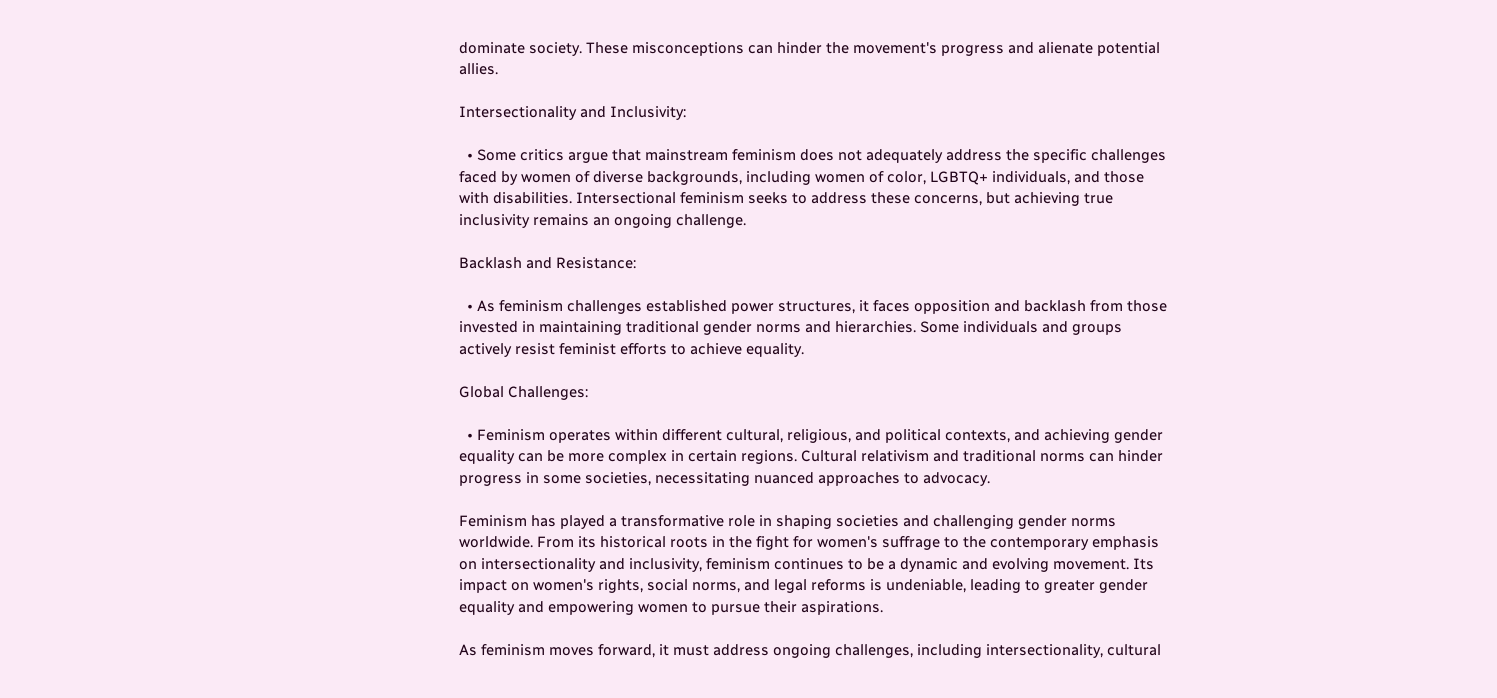dominate society. These misconceptions can hinder the movement's progress and alienate potential allies.

Intersectionality and Inclusivity:

  • Some critics argue that mainstream feminism does not adequately address the specific challenges faced by women of diverse backgrounds, including women of color, LGBTQ+ individuals, and those with disabilities. Intersectional feminism seeks to address these concerns, but achieving true inclusivity remains an ongoing challenge.

Backlash and Resistance:

  • As feminism challenges established power structures, it faces opposition and backlash from those invested in maintaining traditional gender norms and hierarchies. Some individuals and groups actively resist feminist efforts to achieve equality.

Global Challenges:

  • Feminism operates within different cultural, religious, and political contexts, and achieving gender equality can be more complex in certain regions. Cultural relativism and traditional norms can hinder progress in some societies, necessitating nuanced approaches to advocacy.

Feminism has played a transformative role in shaping societies and challenging gender norms worldwide. From its historical roots in the fight for women's suffrage to the contemporary emphasis on intersectionality and inclusivity, feminism continues to be a dynamic and evolving movement. Its impact on women's rights, social norms, and legal reforms is undeniable, leading to greater gender equality and empowering women to pursue their aspirations.

As feminism moves forward, it must address ongoing challenges, including intersectionality, cultural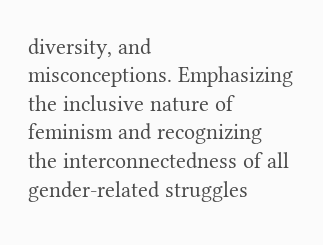diversity, and misconceptions. Emphasizing the inclusive nature of feminism and recognizing the interconnectedness of all gender-related struggles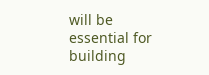will be essential for building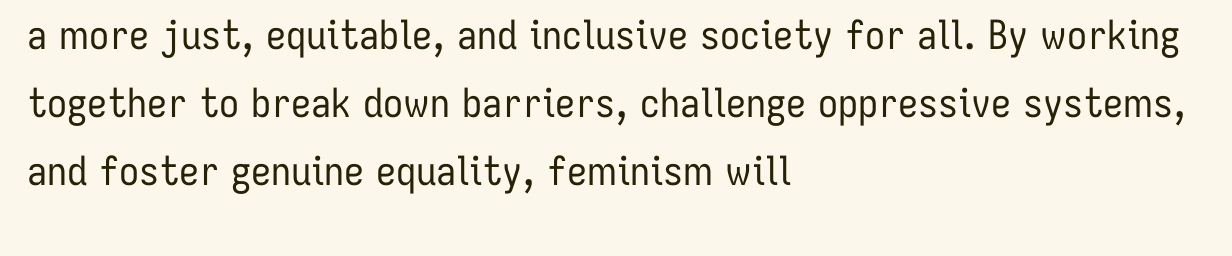a more just, equitable, and inclusive society for all. By working together to break down barriers, challenge oppressive systems, and foster genuine equality, feminism will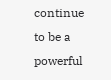continue to be a powerful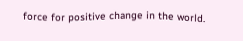force for positive change in the world.